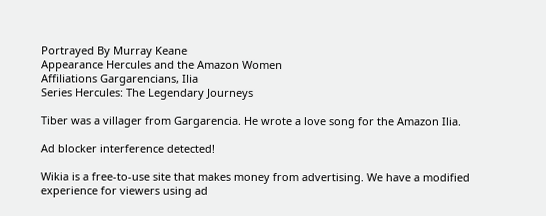Portrayed By Murray Keane
Appearance Hercules and the Amazon Women
Affiliations Gargarencians, Ilia
Series Hercules: The Legendary Journeys

Tiber was a villager from Gargarencia. He wrote a love song for the Amazon Ilia.

Ad blocker interference detected!

Wikia is a free-to-use site that makes money from advertising. We have a modified experience for viewers using ad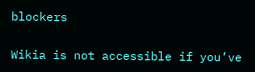blockers

Wikia is not accessible if you’ve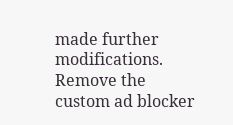made further modifications. Remove the custom ad blocker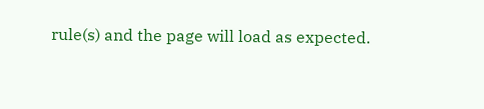rule(s) and the page will load as expected.